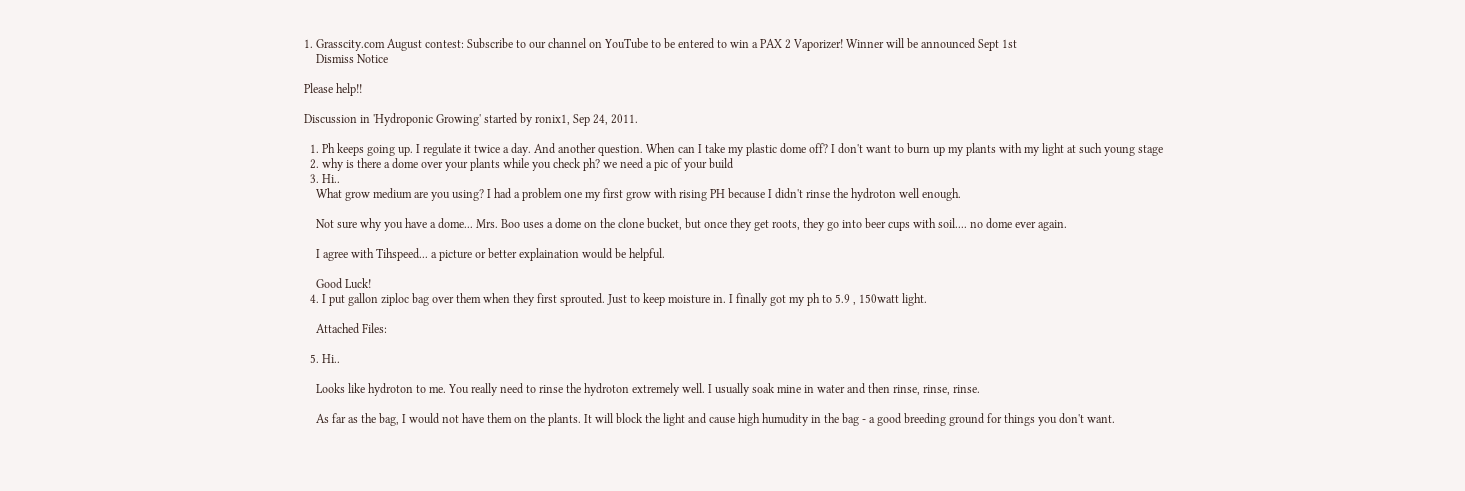1. Grasscity.com August contest: Subscribe to our channel on YouTube to be entered to win a PAX 2 Vaporizer! Winner will be announced Sept 1st
    Dismiss Notice

Please help!!

Discussion in 'Hydroponic Growing' started by ronix1, Sep 24, 2011.

  1. Ph keeps going up. I regulate it twice a day. And another question. When can I take my plastic dome off? I don't want to burn up my plants with my light at such young stage
  2. why is there a dome over your plants while you check ph? we need a pic of your build
  3. Hi..
    What grow medium are you using? I had a problem one my first grow with rising PH because I didn't rinse the hydroton well enough.

    Not sure why you have a dome... Mrs. Boo uses a dome on the clone bucket, but once they get roots, they go into beer cups with soil.... no dome ever again.

    I agree with Tihspeed... a picture or better explaination would be helpful.

    Good Luck!
  4. I put gallon ziploc bag over them when they first sprouted. Just to keep moisture in. I finally got my ph to 5.9 , 150watt light.

    Attached Files:

  5. Hi..

    Looks like hydroton to me. You really need to rinse the hydroton extremely well. I usually soak mine in water and then rinse, rinse, rinse.

    As far as the bag, I would not have them on the plants. It will block the light and cause high humudity in the bag - a good breeding ground for things you don't want.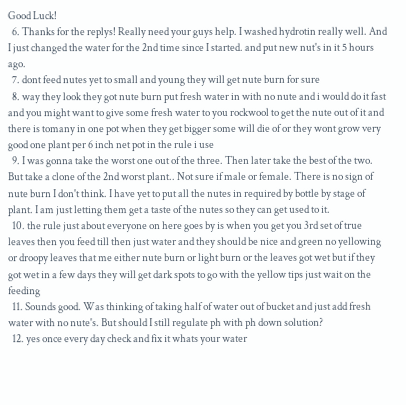Good Luck!
  6. Thanks for the replys! Really need your guys help. I washed hydrotin really well. And I just changed the water for the 2nd time since I started. and put new nut's in it 5 hours ago.
  7. dont feed nutes yet to small and young they will get nute burn for sure
  8. way they look they got nute burn put fresh water in with no nute and i would do it fast and you might want to give some fresh water to you rockwool to get the nute out of it and there is tomany in one pot when they get bigger some will die of or they wont grow very good one plant per 6 inch net pot in the rule i use
  9. I was gonna take the worst one out of the three. Then later take the best of the two. But take a clone of the 2nd worst plant.. Not sure if male or female. There is no sign of nute burn I don't think. I have yet to put all the nutes in required by bottle by stage of plant. I am just letting them get a taste of the nutes so they can get used to it.
  10. the rule just about everyone on here goes by is when you get you 3rd set of true leaves then you feed till then just water and they should be nice and green no yellowing or droopy leaves that me either nute burn or light burn or the leaves got wet but if they got wet in a few days they will get dark spots to go with the yellow tips just wait on the feeding
  11. Sounds good. Was thinking of taking half of water out of bucket and just add fresh water with no nute's. But should I still regulate ph with ph down solution?
  12. yes once every day check and fix it whats your water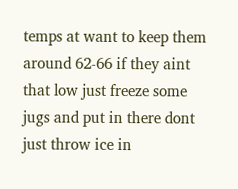temps at want to keep them around 62-66 if they aint that low just freeze some jugs and put in there dont just throw ice in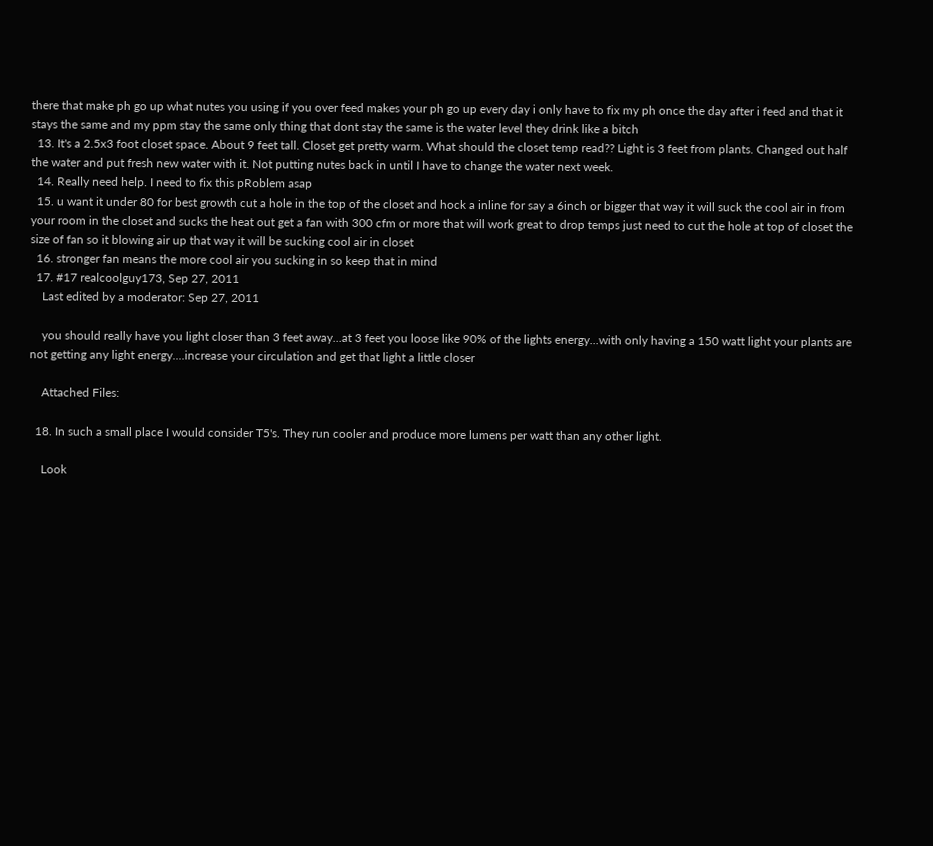there that make ph go up what nutes you using if you over feed makes your ph go up every day i only have to fix my ph once the day after i feed and that it stays the same and my ppm stay the same only thing that dont stay the same is the water level they drink like a bitch
  13. It's a 2.5x3 foot closet space. About 9 feet tall. Closet get pretty warm. What should the closet temp read?? Light is 3 feet from plants. Changed out half the water and put fresh new water with it. Not putting nutes back in until I have to change the water next week.
  14. Really need help. I need to fix this pRoblem asap
  15. u want it under 80 for best growth cut a hole in the top of the closet and hock a inline for say a 6inch or bigger that way it will suck the cool air in from your room in the closet and sucks the heat out get a fan with 300 cfm or more that will work great to drop temps just need to cut the hole at top of closet the size of fan so it blowing air up that way it will be sucking cool air in closet
  16. stronger fan means the more cool air you sucking in so keep that in mind
  17. #17 realcoolguy173, Sep 27, 2011
    Last edited by a moderator: Sep 27, 2011

    you should really have you light closer than 3 feet away...at 3 feet you loose like 90% of the lights energy...with only having a 150 watt light your plants are not getting any light energy....increase your circulation and get that light a little closer

    Attached Files:

  18. In such a small place I would consider T5's. They run cooler and produce more lumens per watt than any other light.

    Look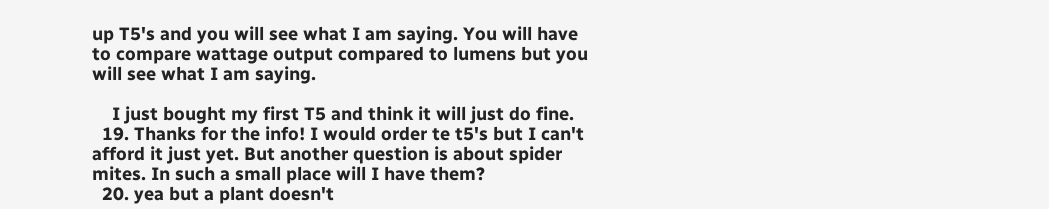up T5's and you will see what I am saying. You will have to compare wattage output compared to lumens but you will see what I am saying.

    I just bought my first T5 and think it will just do fine.
  19. Thanks for the info! I would order te t5's but I can't afford it just yet. But another question is about spider mites. In such a small place will I have them?
  20. yea but a plant doesn't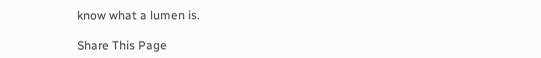know what a lumen is.

Share This Page